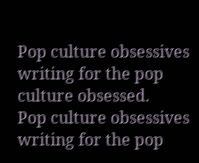Pop culture obsessives writing for the pop culture obsessed.
Pop culture obsessives writing for the pop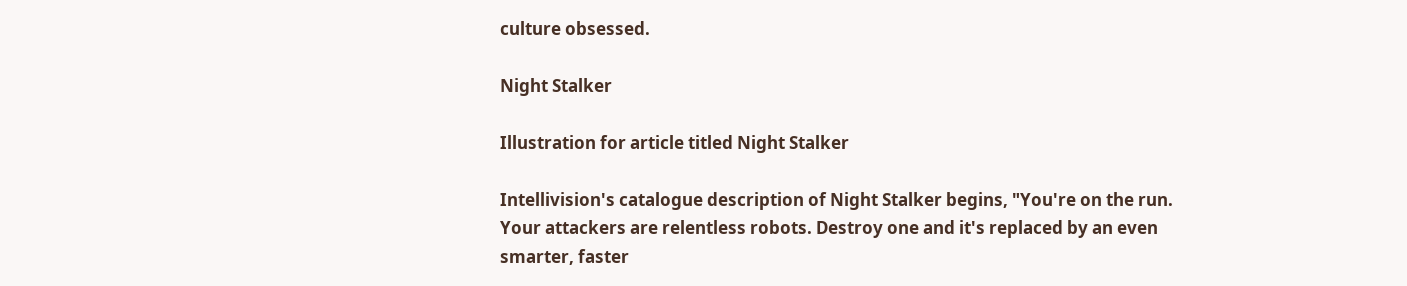culture obsessed.

Night Stalker

Illustration for article titled Night Stalker

Intellivision's catalogue description of Night Stalker begins, "You're on the run. Your attackers are relentless robots. Destroy one and it's replaced by an even smarter, faster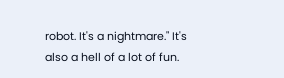robot. It's a nightmare." It's also a hell of a lot of fun.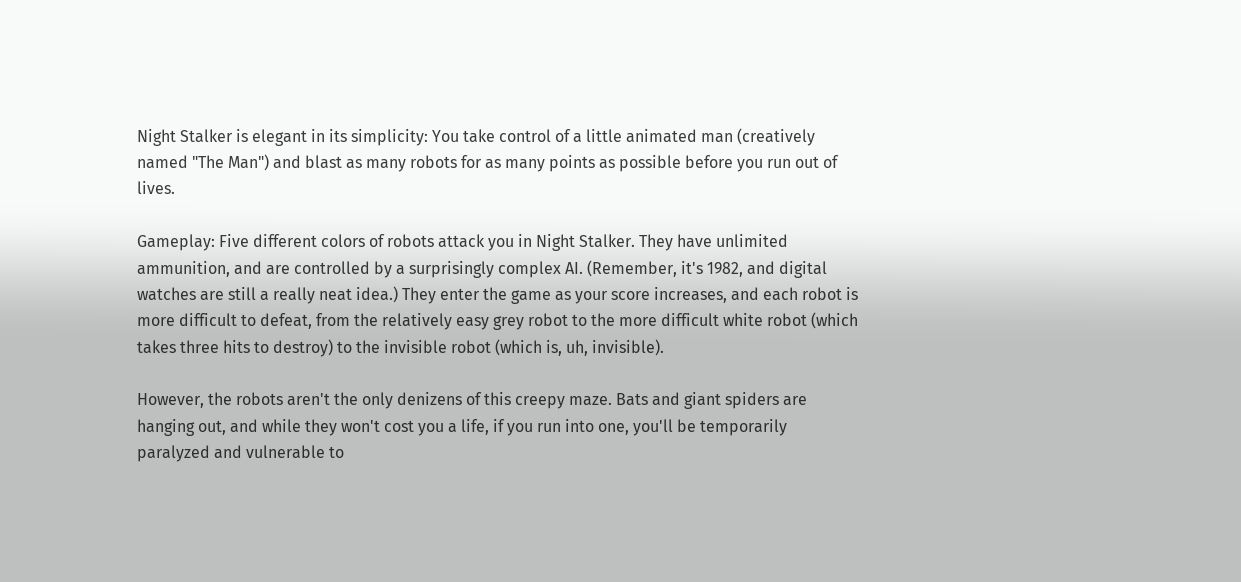Night Stalker is elegant in its simplicity: You take control of a little animated man (creatively named "The Man") and blast as many robots for as many points as possible before you run out of lives.

Gameplay: Five different colors of robots attack you in Night Stalker. They have unlimited ammunition, and are controlled by a surprisingly complex AI. (Remember, it's 1982, and digital watches are still a really neat idea.) They enter the game as your score increases, and each robot is more difficult to defeat, from the relatively easy grey robot to the more difficult white robot (which takes three hits to destroy) to the invisible robot (which is, uh, invisible).

However, the robots aren't the only denizens of this creepy maze. Bats and giant spiders are hanging out, and while they won't cost you a life, if you run into one, you'll be temporarily paralyzed and vulnerable to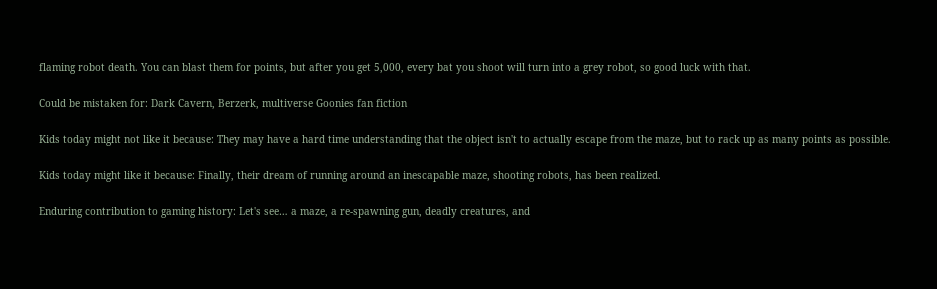flaming robot death. You can blast them for points, but after you get 5,000, every bat you shoot will turn into a grey robot, so good luck with that.

Could be mistaken for: Dark Cavern, Berzerk, multiverse Goonies fan fiction

Kids today might not like it because: They may have a hard time understanding that the object isn't to actually escape from the maze, but to rack up as many points as possible.

Kids today might like it because: Finally, their dream of running around an inescapable maze, shooting robots, has been realized.

Enduring contribution to gaming history: Let's see… a maze, a re-spawning gun, deadly creatures, and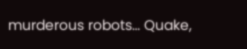murderous robots… Quake,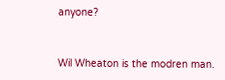anyone?


Wil Wheaton is the modren man.